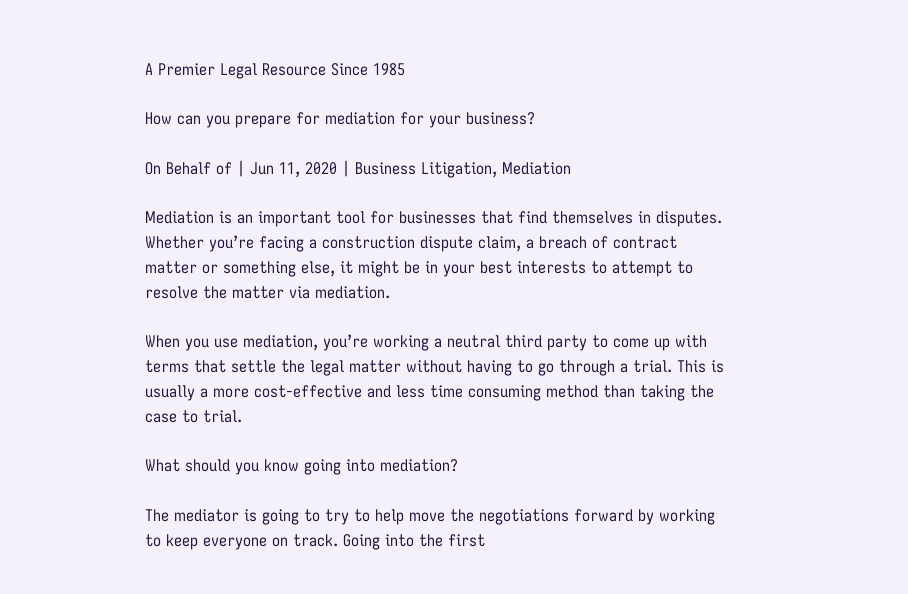A Premier Legal Resource Since 1985

How can you prepare for mediation for your business?

On Behalf of | Jun 11, 2020 | Business Litigation, Mediation

Mediation is an important tool for businesses that find themselves in disputes. Whether you’re facing a construction dispute claim, a breach of contract matter or something else, it might be in your best interests to attempt to resolve the matter via mediation.

When you use mediation, you’re working a neutral third party to come up with terms that settle the legal matter without having to go through a trial. This is usually a more cost-effective and less time consuming method than taking the case to trial.

What should you know going into mediation?

The mediator is going to try to help move the negotiations forward by working to keep everyone on track. Going into the first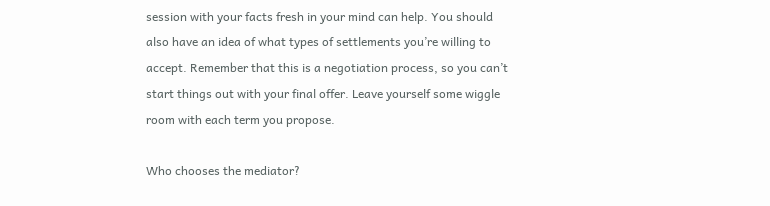session with your facts fresh in your mind can help. You should also have an idea of what types of settlements you’re willing to accept. Remember that this is a negotiation process, so you can’t start things out with your final offer. Leave yourself some wiggle room with each term you propose.

Who chooses the mediator?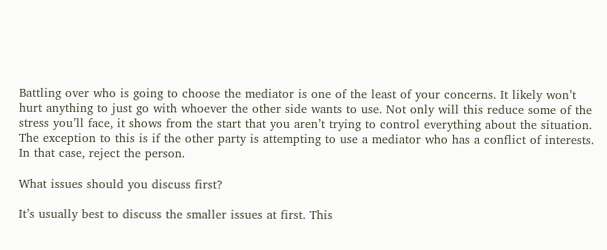Battling over who is going to choose the mediator is one of the least of your concerns. It likely won’t hurt anything to just go with whoever the other side wants to use. Not only will this reduce some of the stress you’ll face, it shows from the start that you aren’t trying to control everything about the situation. The exception to this is if the other party is attempting to use a mediator who has a conflict of interests. In that case, reject the person.

What issues should you discuss first?

It’s usually best to discuss the smaller issues at first. This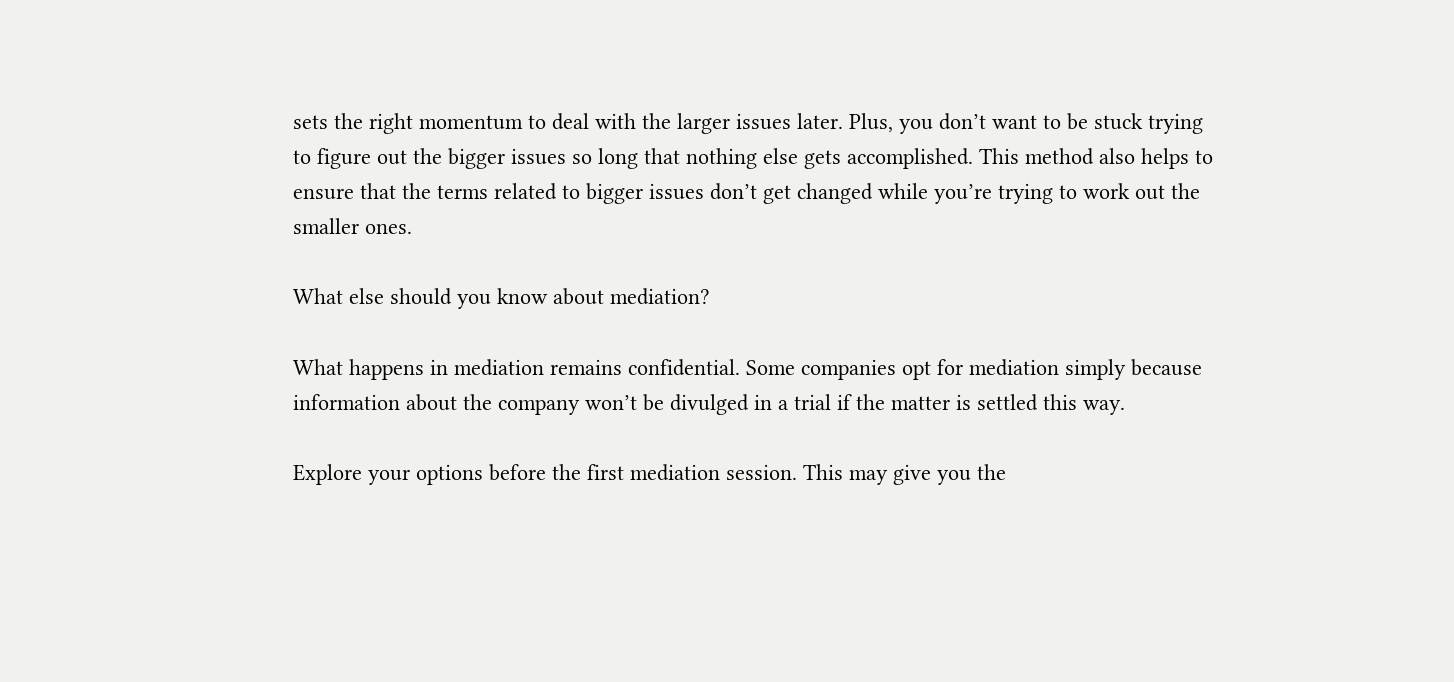sets the right momentum to deal with the larger issues later. Plus, you don’t want to be stuck trying to figure out the bigger issues so long that nothing else gets accomplished. This method also helps to ensure that the terms related to bigger issues don’t get changed while you’re trying to work out the smaller ones.

What else should you know about mediation?

What happens in mediation remains confidential. Some companies opt for mediation simply because information about the company won’t be divulged in a trial if the matter is settled this way.

Explore your options before the first mediation session. This may give you the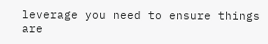leverage you need to ensure things are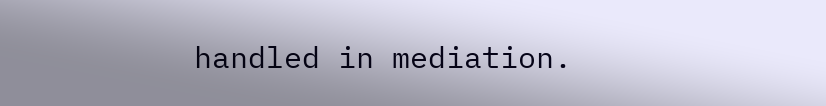handled in mediation.